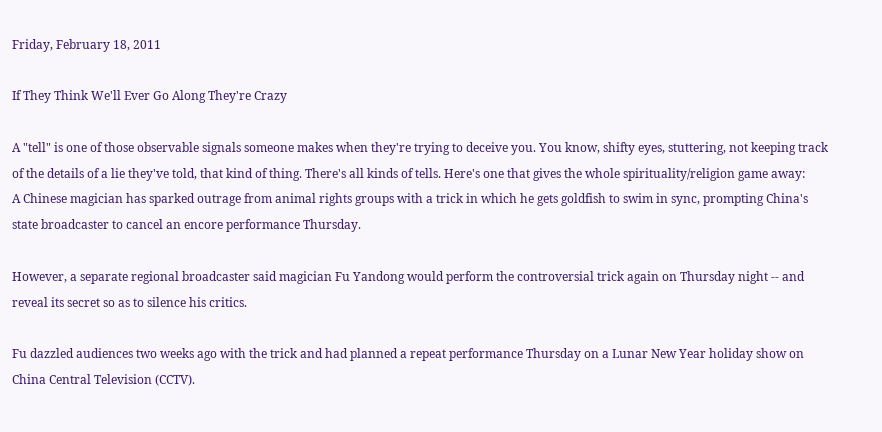Friday, February 18, 2011

If They Think We'll Ever Go Along They're Crazy

A "tell" is one of those observable signals someone makes when they're trying to deceive you. You know, shifty eyes, stuttering, not keeping track of the details of a lie they've told, that kind of thing. There's all kinds of tells. Here's one that gives the whole spirituality/religion game away:
A Chinese magician has sparked outrage from animal rights groups with a trick in which he gets goldfish to swim in sync, prompting China's state broadcaster to cancel an encore performance Thursday.

However, a separate regional broadcaster said magician Fu Yandong would perform the controversial trick again on Thursday night -- and reveal its secret so as to silence his critics.

Fu dazzled audiences two weeks ago with the trick and had planned a repeat performance Thursday on a Lunar New Year holiday show on China Central Television (CCTV).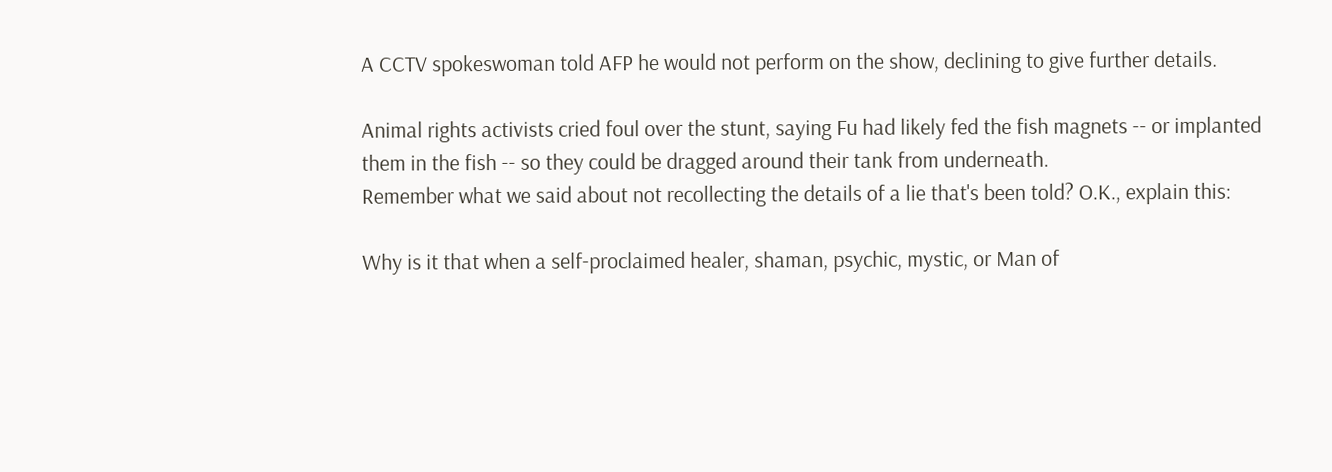A CCTV spokeswoman told AFP he would not perform on the show, declining to give further details.

Animal rights activists cried foul over the stunt, saying Fu had likely fed the fish magnets -- or implanted them in the fish -- so they could be dragged around their tank from underneath.
Remember what we said about not recollecting the details of a lie that's been told? O.K., explain this:

Why is it that when a self-proclaimed healer, shaman, psychic, mystic, or Man of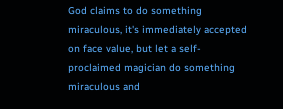God claims to do something miraculous, it's immediately accepted on face value, but let a self-proclaimed magician do something miraculous and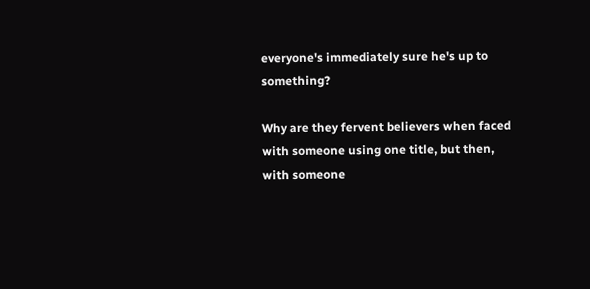everyone's immediately sure he's up to something?

Why are they fervent believers when faced with someone using one title, but then, with someone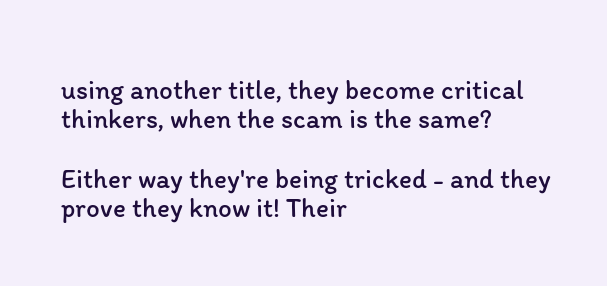using another title, they become critical thinkers, when the scam is the same?

Either way they're being tricked - and they prove they know it! Their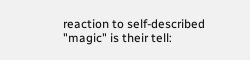reaction to self-described "magic" is their tell: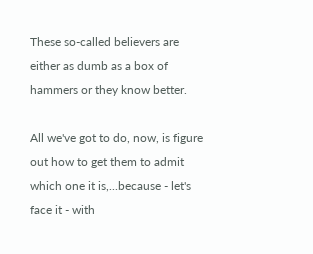These so-called believers are either as dumb as a box of hammers or they know better.

All we've got to do, now, is figure out how to get them to admit which one it is,...because - let's face it - with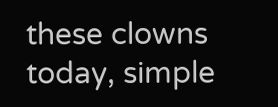these clowns today, simple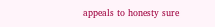appeals to honesty sure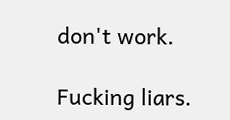don't work.

Fucking liars.